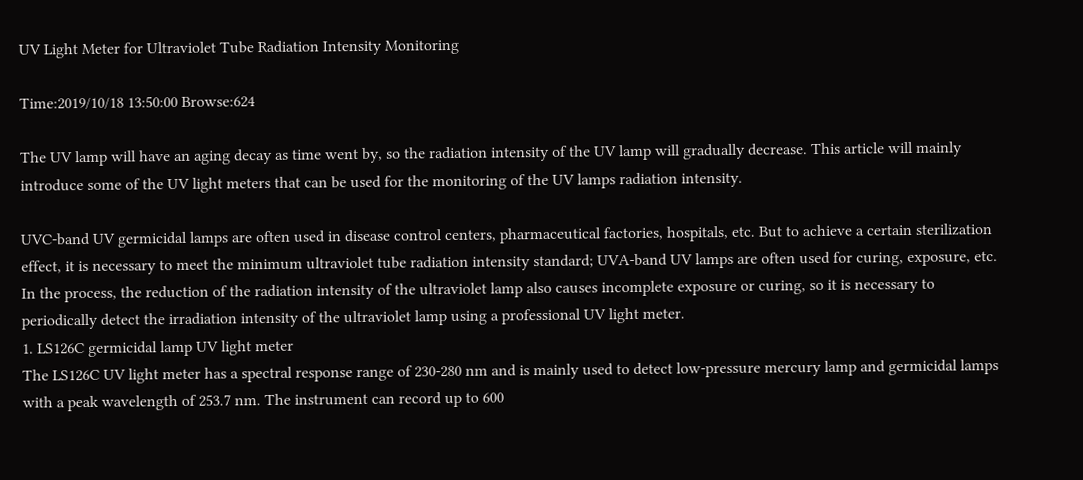UV Light Meter for Ultraviolet Tube Radiation Intensity Monitoring

Time:2019/10/18 13:50:00 Browse:624

The UV lamp will have an aging decay as time went by, so the radiation intensity of the UV lamp will gradually decrease. This article will mainly introduce some of the UV light meters that can be used for the monitoring of the UV lamps radiation intensity.

UVC-band UV germicidal lamps are often used in disease control centers, pharmaceutical factories, hospitals, etc. But to achieve a certain sterilization effect, it is necessary to meet the minimum ultraviolet tube radiation intensity standard; UVA-band UV lamps are often used for curing, exposure, etc. In the process, the reduction of the radiation intensity of the ultraviolet lamp also causes incomplete exposure or curing, so it is necessary to periodically detect the irradiation intensity of the ultraviolet lamp using a professional UV light meter.
1. LS126C germicidal lamp UV light meter
The LS126C UV light meter has a spectral response range of 230-280 nm and is mainly used to detect low-pressure mercury lamp and germicidal lamps with a peak wavelength of 253.7 nm. The instrument can record up to 600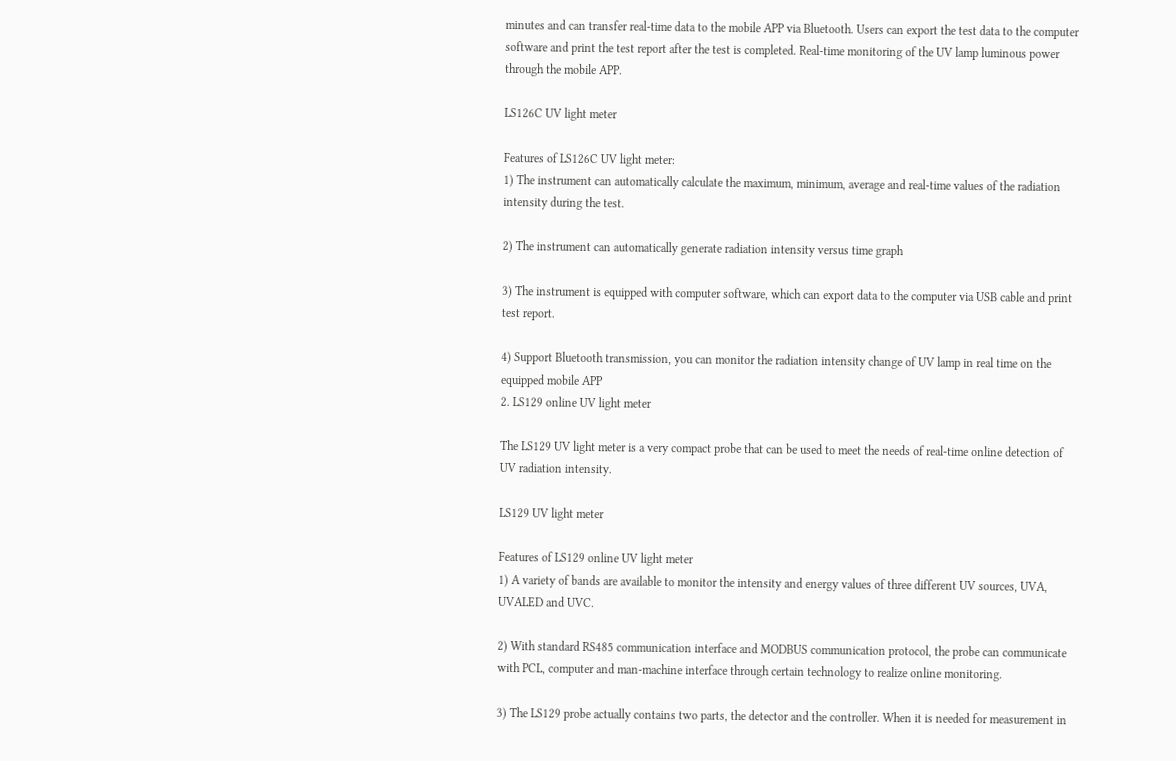minutes and can transfer real-time data to the mobile APP via Bluetooth. Users can export the test data to the computer software and print the test report after the test is completed. Real-time monitoring of the UV lamp luminous power through the mobile APP.

LS126C UV light meter

Features of LS126C UV light meter:
1) The instrument can automatically calculate the maximum, minimum, average and real-time values of the radiation intensity during the test.

2) The instrument can automatically generate radiation intensity versus time graph

3) The instrument is equipped with computer software, which can export data to the computer via USB cable and print test report.

4) Support Bluetooth transmission, you can monitor the radiation intensity change of UV lamp in real time on the equipped mobile APP
2. LS129 online UV light meter

The LS129 UV light meter is a very compact probe that can be used to meet the needs of real-time online detection of UV radiation intensity.

LS129 UV light meter

Features of LS129 online UV light meter
1) A variety of bands are available to monitor the intensity and energy values of three different UV sources, UVA, UVALED and UVC.

2) With standard RS485 communication interface and MODBUS communication protocol, the probe can communicate with PCL, computer and man-machine interface through certain technology to realize online monitoring.

3) The LS129 probe actually contains two parts, the detector and the controller. When it is needed for measurement in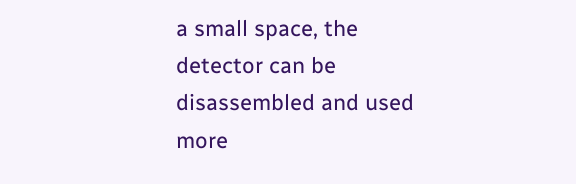a small space, the detector can be disassembled and used more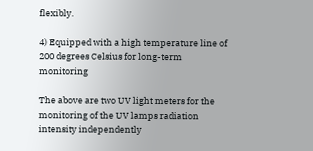flexibly.

4) Equipped with a high temperature line of 200 degrees Celsius for long-term monitoring

The above are two UV light meters for the monitoring of the UV lamps radiation intensity independently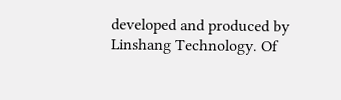developed and produced by Linshang Technology. Of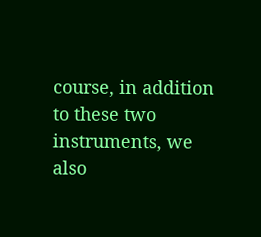course, in addition to these two instruments, we also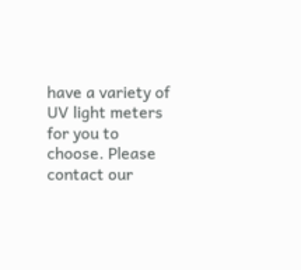have a variety of UV light meters for you to choose. Please contact our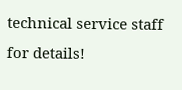technical service staff for details!